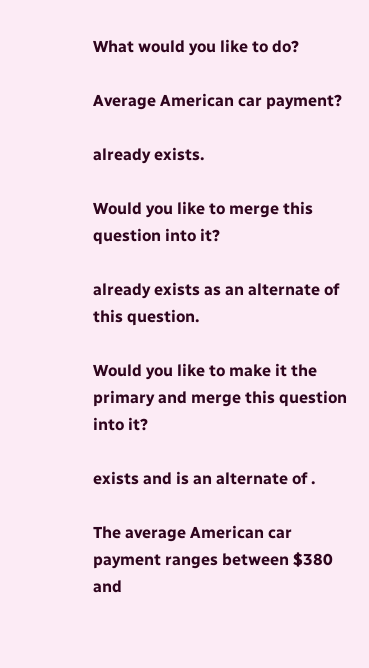What would you like to do?

Average American car payment?

already exists.

Would you like to merge this question into it?

already exists as an alternate of this question.

Would you like to make it the primary and merge this question into it?

exists and is an alternate of .

The average American car payment ranges between $380 and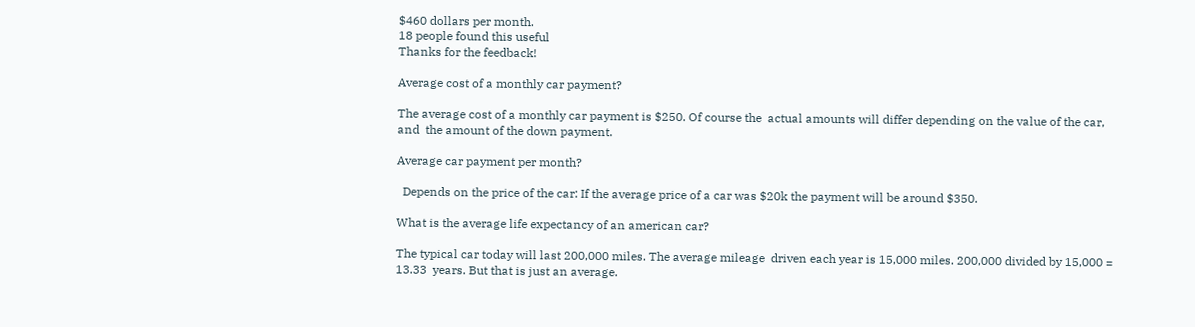$460 dollars per month.
18 people found this useful
Thanks for the feedback!

Average cost of a monthly car payment?

The average cost of a monthly car payment is $250. Of course the  actual amounts will differ depending on the value of the car, and  the amount of the down payment.

Average car payment per month?

  Depends on the price of the car: If the average price of a car was $20k the payment will be around $350.

What is the average life expectancy of an american car?

The typical car today will last 200,000 miles. The average mileage  driven each year is 15,000 miles. 200,000 divided by 15,000 = 13.33  years. But that is just an average.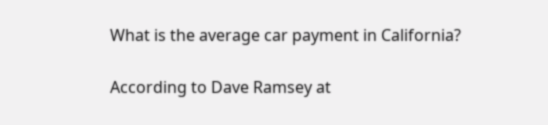What is the average car payment in California?

According to Dave Ramsey at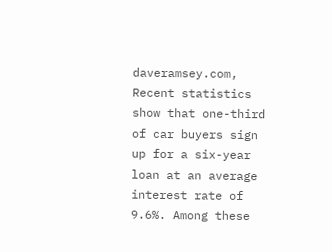daveramsey.com, Recent statistics show that one-third of car buyers sign up for a six-year loan at an average interest rate of 9.6%. Among these